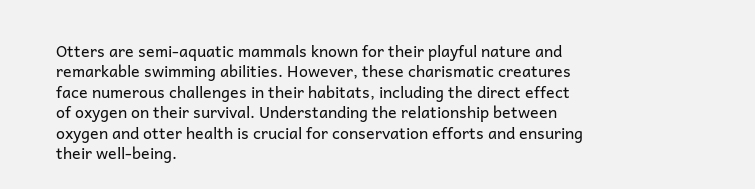Otters are semi-aquatic mammals known for their playful nature and remarkable swimming abilities. However, these charismatic creatures face numerous challenges in their habitats, including the direct effect of oxygen on their survival. Understanding the relationship between oxygen and otter health is crucial for conservation efforts and ensuring their well-being.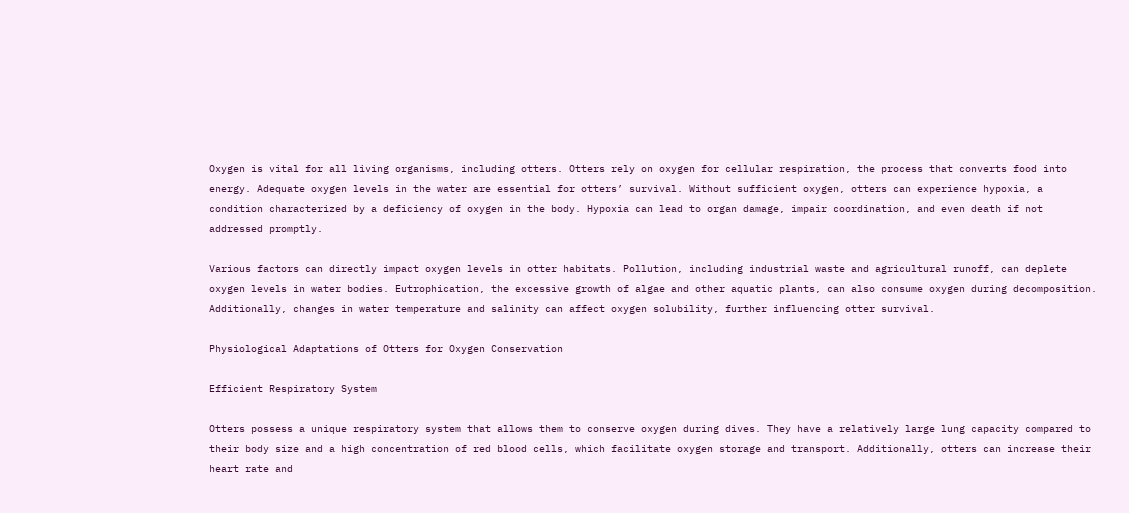Oxygen is vital for all living organisms, including otters. Otters rely on oxygen for cellular respiration, the process that converts food into energy. Adequate oxygen levels in the water are essential for otters’ survival. Without sufficient oxygen, otters can experience hypoxia, a condition characterized by a deficiency of oxygen in the body. Hypoxia can lead to organ damage, impair coordination, and even death if not addressed promptly.

Various factors can directly impact oxygen levels in otter habitats. Pollution, including industrial waste and agricultural runoff, can deplete oxygen levels in water bodies. Eutrophication, the excessive growth of algae and other aquatic plants, can also consume oxygen during decomposition. Additionally, changes in water temperature and salinity can affect oxygen solubility, further influencing otter survival.

Physiological Adaptations of Otters for Oxygen Conservation

Efficient Respiratory System

Otters possess a unique respiratory system that allows them to conserve oxygen during dives. They have a relatively large lung capacity compared to their body size and a high concentration of red blood cells, which facilitate oxygen storage and transport. Additionally, otters can increase their heart rate and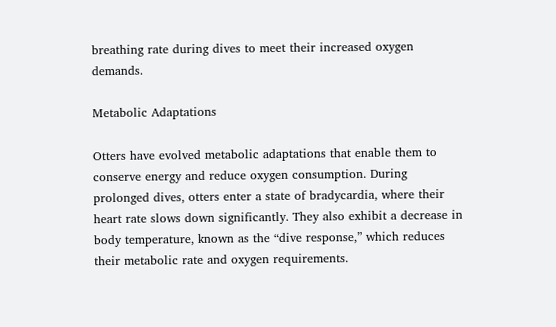breathing rate during dives to meet their increased oxygen demands.

Metabolic Adaptations

Otters have evolved metabolic adaptations that enable them to conserve energy and reduce oxygen consumption. During prolonged dives, otters enter a state of bradycardia, where their heart rate slows down significantly. They also exhibit a decrease in body temperature, known as the “dive response,” which reduces their metabolic rate and oxygen requirements.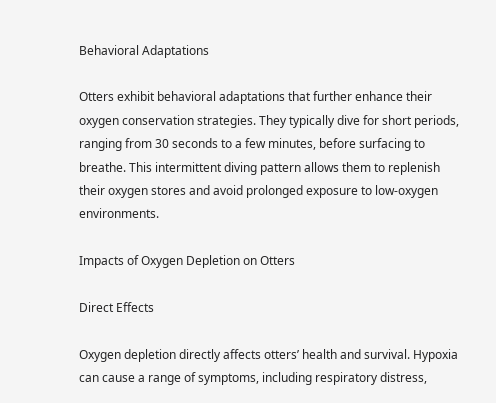Behavioral Adaptations

Otters exhibit behavioral adaptations that further enhance their oxygen conservation strategies. They typically dive for short periods, ranging from 30 seconds to a few minutes, before surfacing to breathe. This intermittent diving pattern allows them to replenish their oxygen stores and avoid prolonged exposure to low-oxygen environments.

Impacts of Oxygen Depletion on Otters

Direct Effects

Oxygen depletion directly affects otters’ health and survival. Hypoxia can cause a range of symptoms, including respiratory distress,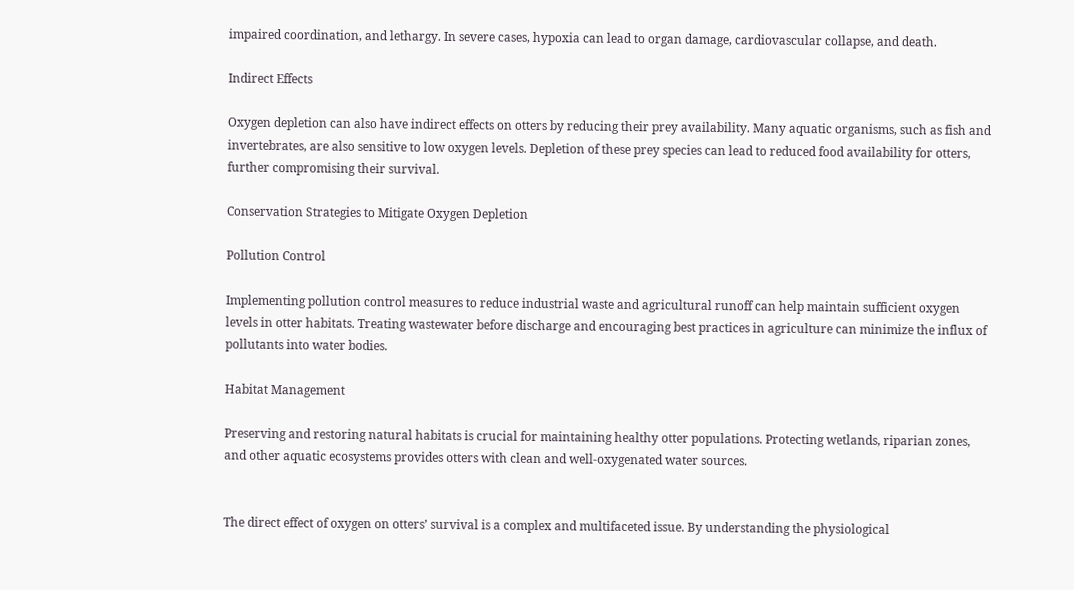impaired coordination, and lethargy. In severe cases, hypoxia can lead to organ damage, cardiovascular collapse, and death.

Indirect Effects

Oxygen depletion can also have indirect effects on otters by reducing their prey availability. Many aquatic organisms, such as fish and invertebrates, are also sensitive to low oxygen levels. Depletion of these prey species can lead to reduced food availability for otters, further compromising their survival.

Conservation Strategies to Mitigate Oxygen Depletion

Pollution Control

Implementing pollution control measures to reduce industrial waste and agricultural runoff can help maintain sufficient oxygen levels in otter habitats. Treating wastewater before discharge and encouraging best practices in agriculture can minimize the influx of pollutants into water bodies.

Habitat Management

Preserving and restoring natural habitats is crucial for maintaining healthy otter populations. Protecting wetlands, riparian zones, and other aquatic ecosystems provides otters with clean and well-oxygenated water sources.


The direct effect of oxygen on otters’ survival is a complex and multifaceted issue. By understanding the physiological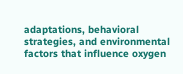adaptations, behavioral strategies, and environmental factors that influence oxygen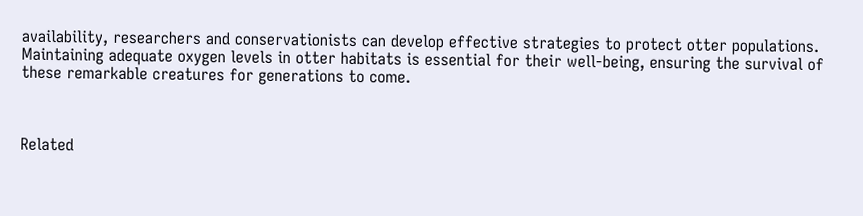availability, researchers and conservationists can develop effective strategies to protect otter populations. Maintaining adequate oxygen levels in otter habitats is essential for their well-being, ensuring the survival of these remarkable creatures for generations to come.



Related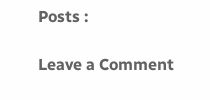Posts :

Leave a Comment